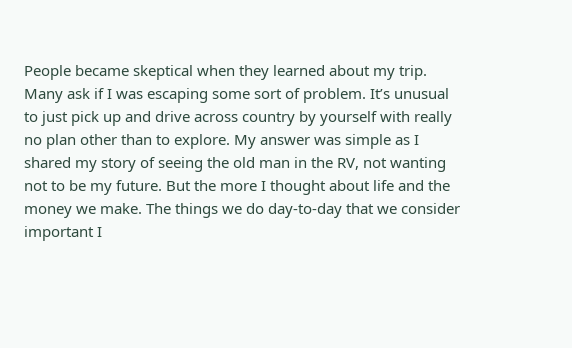People became skeptical when they learned about my trip. Many ask if I was escaping some sort of problem. It’s unusual to just pick up and drive across country by yourself with really no plan other than to explore. My answer was simple as I shared my story of seeing the old man in the RV, not wanting not to be my future. But the more I thought about life and the money we make. The things we do day-to-day that we consider important I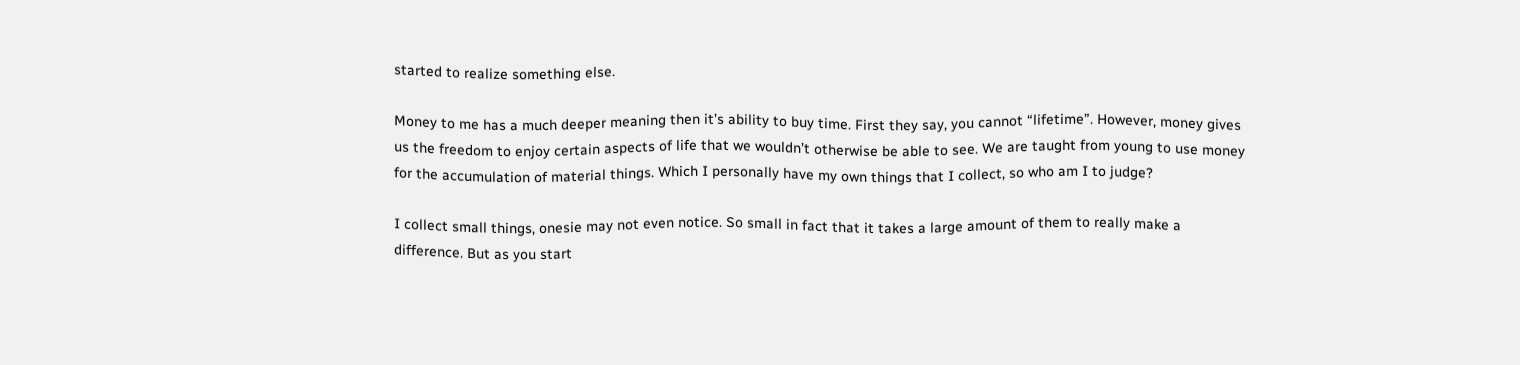started to realize something else.

Money to me has a much deeper meaning then it’s ability to buy time. First they say, you cannot “lifetime”. However, money gives us the freedom to enjoy certain aspects of life that we wouldn’t otherwise be able to see. We are taught from young to use money for the accumulation of material things. Which I personally have my own things that I collect, so who am I to judge?

I collect small things, onesie may not even notice. So small in fact that it takes a large amount of them to really make a difference. But as you start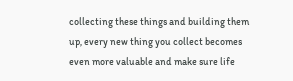collecting these things and building them up, every new thing you collect becomes even more valuable and make sure life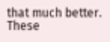that much better. These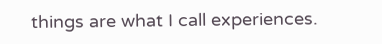things are what I call experiences.